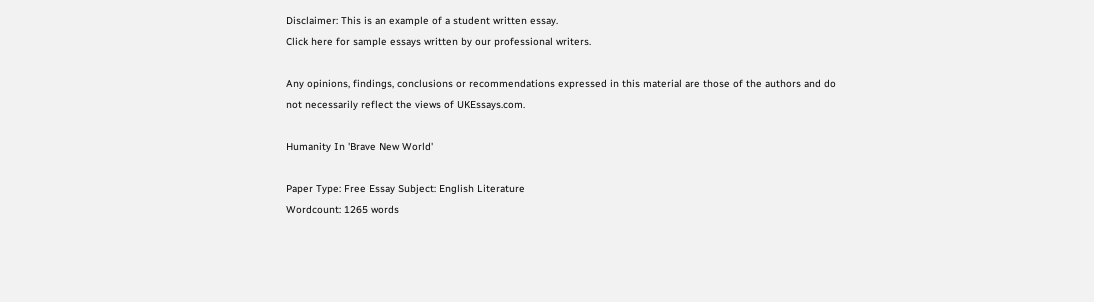Disclaimer: This is an example of a student written essay.
Click here for sample essays written by our professional writers.

Any opinions, findings, conclusions or recommendations expressed in this material are those of the authors and do not necessarily reflect the views of UKEssays.com.

Humanity In 'Brave New World'

Paper Type: Free Essay Subject: English Literature
Wordcount: 1265 words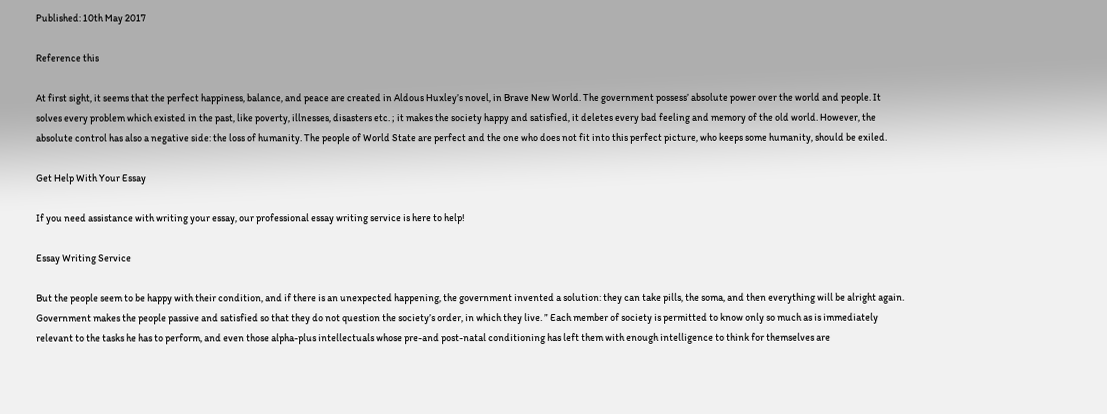Published: 10th May 2017

Reference this

At first sight, it seems that the perfect happiness, balance, and peace are created in Aldous Huxley’s novel, in Brave New World. The government possess’ absolute power over the world and people. It solves every problem which existed in the past, like poverty, illnesses, disasters etc. ; it makes the society happy and satisfied, it deletes every bad feeling and memory of the old world. However, the absolute control has also a negative side: the loss of humanity. The people of World State are perfect and the one who does not fit into this perfect picture, who keeps some humanity, should be exiled.

Get Help With Your Essay

If you need assistance with writing your essay, our professional essay writing service is here to help!

Essay Writing Service

But the people seem to be happy with their condition, and if there is an unexpected happening, the government invented a solution: they can take pills, the soma, and then everything will be alright again. Government makes the people passive and satisfied so that they do not question the society’s order, in which they live. ” Each member of society is permitted to know only so much as is immediately relevant to the tasks he has to perform, and even those alpha-plus intellectuals whose pre-and post-natal conditioning has left them with enough intelligence to think for themselves are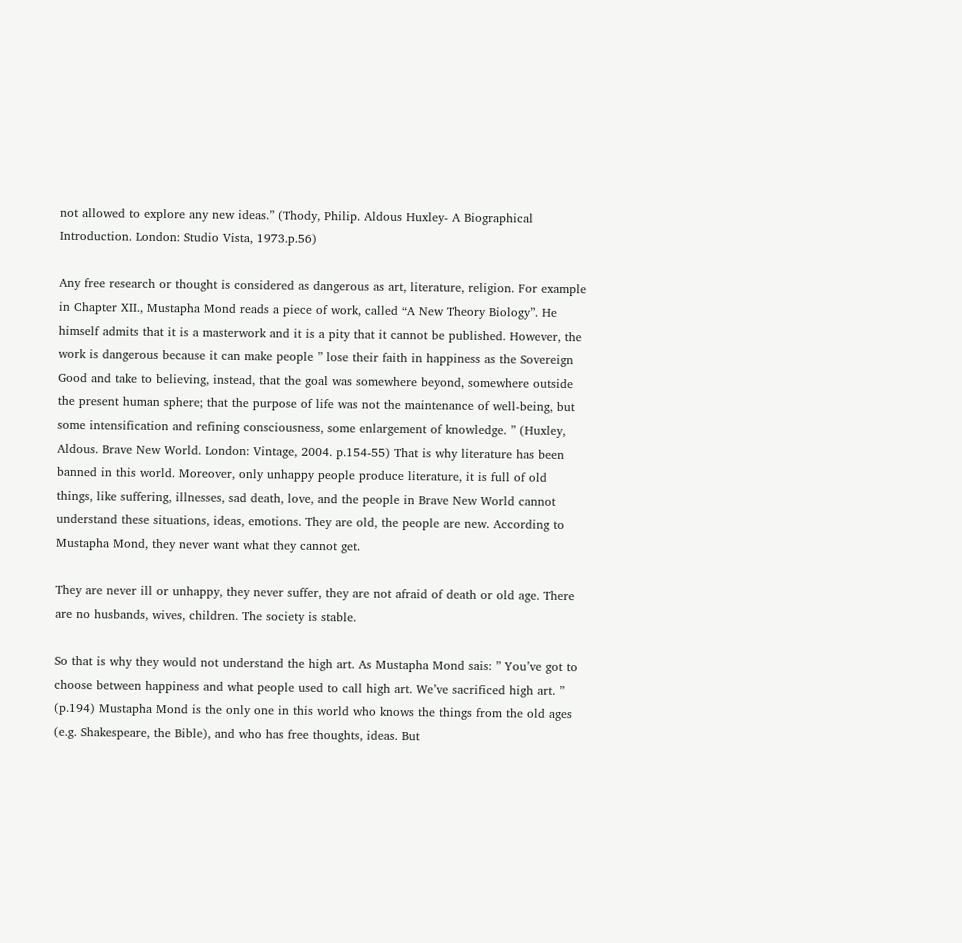not allowed to explore any new ideas.” (Thody, Philip. Aldous Huxley- A Biographical Introduction. London: Studio Vista, 1973.p.56)

Any free research or thought is considered as dangerous as art, literature, religion. For example in Chapter XII., Mustapha Mond reads a piece of work, called “A New Theory Biology”. He himself admits that it is a masterwork and it is a pity that it cannot be published. However, the work is dangerous because it can make people ” lose their faith in happiness as the Sovereign Good and take to believing, instead, that the goal was somewhere beyond, somewhere outside the present human sphere; that the purpose of life was not the maintenance of well-being, but some intensification and refining consciousness, some enlargement of knowledge. ” (Huxley, Aldous. Brave New World. London: Vintage, 2004. p.154-55) That is why literature has been banned in this world. Moreover, only unhappy people produce literature, it is full of old things, like suffering, illnesses, sad death, love, and the people in Brave New World cannot understand these situations, ideas, emotions. They are old, the people are new. According to Mustapha Mond, they never want what they cannot get.

They are never ill or unhappy, they never suffer, they are not afraid of death or old age. There are no husbands, wives, children. The society is stable.

So that is why they would not understand the high art. As Mustapha Mond sais: ” You’ve got to choose between happiness and what people used to call high art. We’ve sacrificed high art. ” (p.194) Mustapha Mond is the only one in this world who knows the things from the old ages (e.g. Shakespeare, the Bible), and who has free thoughts, ideas. But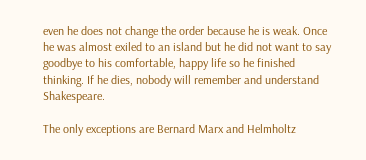even he does not change the order because he is weak. Once he was almost exiled to an island but he did not want to say goodbye to his comfortable, happy life so he finished thinking. If he dies, nobody will remember and understand Shakespeare.

The only exceptions are Bernard Marx and Helmholtz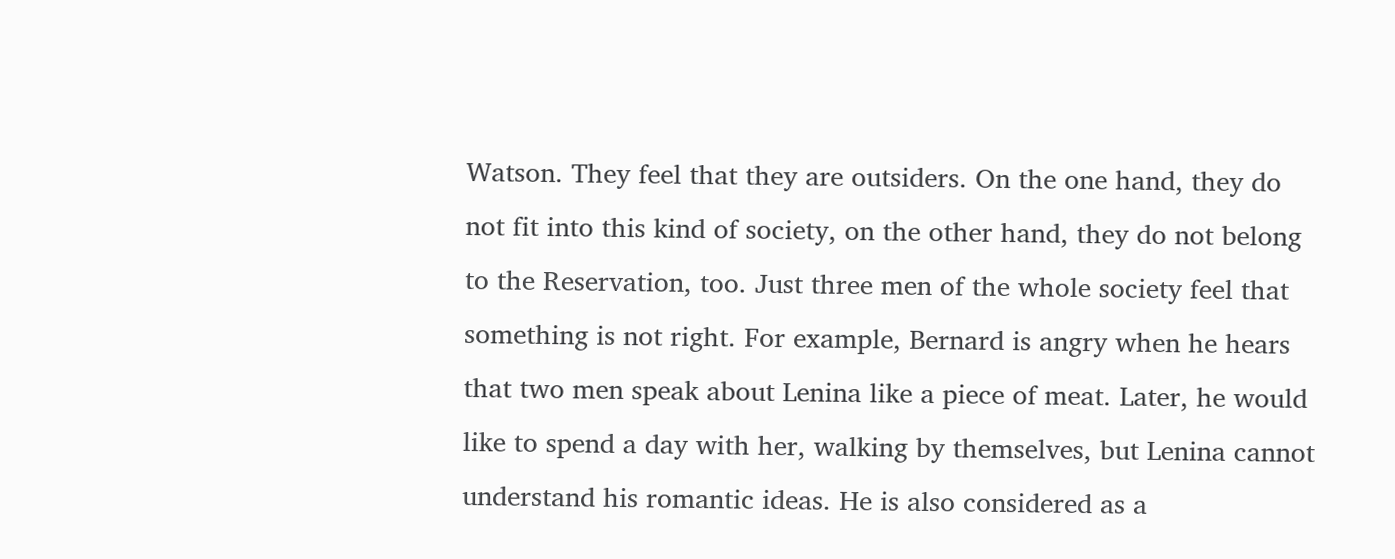Watson. They feel that they are outsiders. On the one hand, they do not fit into this kind of society, on the other hand, they do not belong to the Reservation, too. Just three men of the whole society feel that something is not right. For example, Bernard is angry when he hears that two men speak about Lenina like a piece of meat. Later, he would like to spend a day with her, walking by themselves, but Lenina cannot understand his romantic ideas. He is also considered as a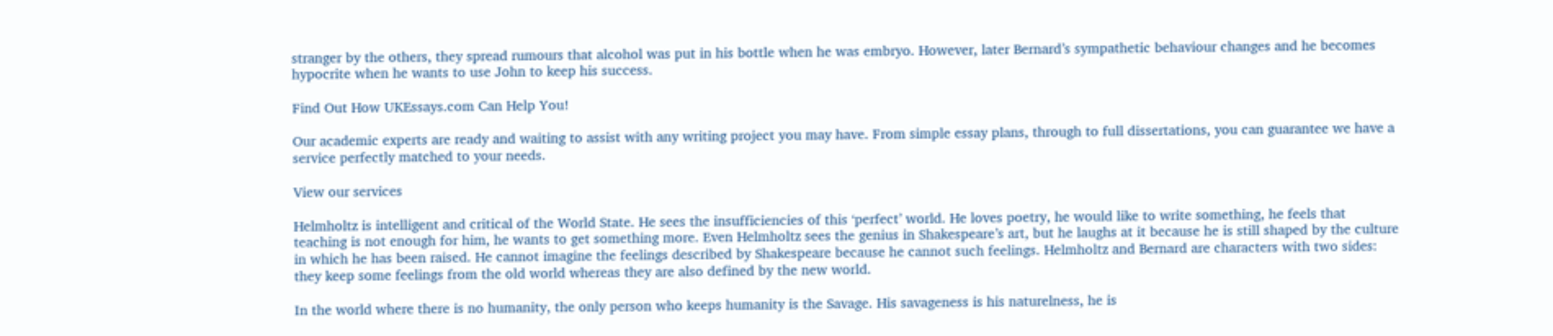stranger by the others, they spread rumours that alcohol was put in his bottle when he was embryo. However, later Bernard’s sympathetic behaviour changes and he becomes hypocrite when he wants to use John to keep his success.

Find Out How UKEssays.com Can Help You!

Our academic experts are ready and waiting to assist with any writing project you may have. From simple essay plans, through to full dissertations, you can guarantee we have a service perfectly matched to your needs.

View our services

Helmholtz is intelligent and critical of the World State. He sees the insufficiencies of this ‘perfect’ world. He loves poetry, he would like to write something, he feels that teaching is not enough for him, he wants to get something more. Even Helmholtz sees the genius in Shakespeare’s art, but he laughs at it because he is still shaped by the culture in which he has been raised. He cannot imagine the feelings described by Shakespeare because he cannot such feelings. Helmholtz and Bernard are characters with two sides: they keep some feelings from the old world whereas they are also defined by the new world.

In the world where there is no humanity, the only person who keeps humanity is the Savage. His savageness is his naturelness, he is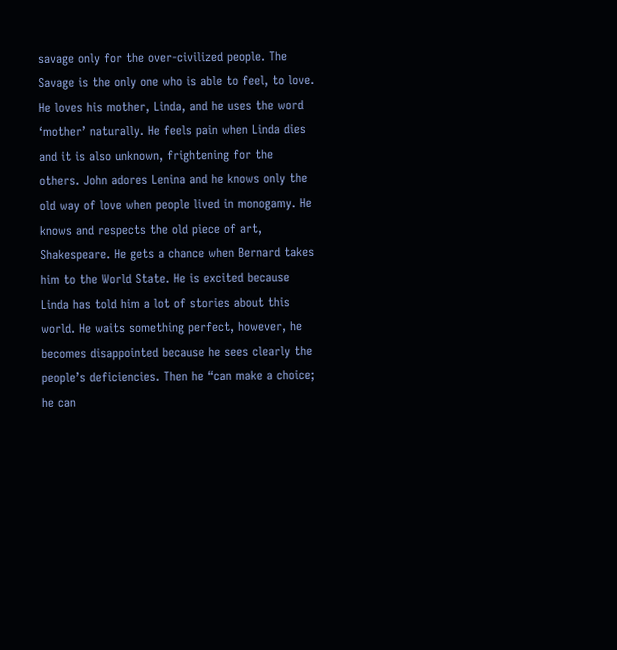savage only for the over-civilized people. The Savage is the only one who is able to feel, to love. He loves his mother, Linda, and he uses the word ‘mother’ naturally. He feels pain when Linda dies and it is also unknown, frightening for the others. John adores Lenina and he knows only the old way of love when people lived in monogamy. He knows and respects the old piece of art, Shakespeare. He gets a chance when Bernard takes him to the World State. He is excited because Linda has told him a lot of stories about this world. He waits something perfect, however, he becomes disappointed because he sees clearly the people’s deficiencies. Then he “can make a choice; he can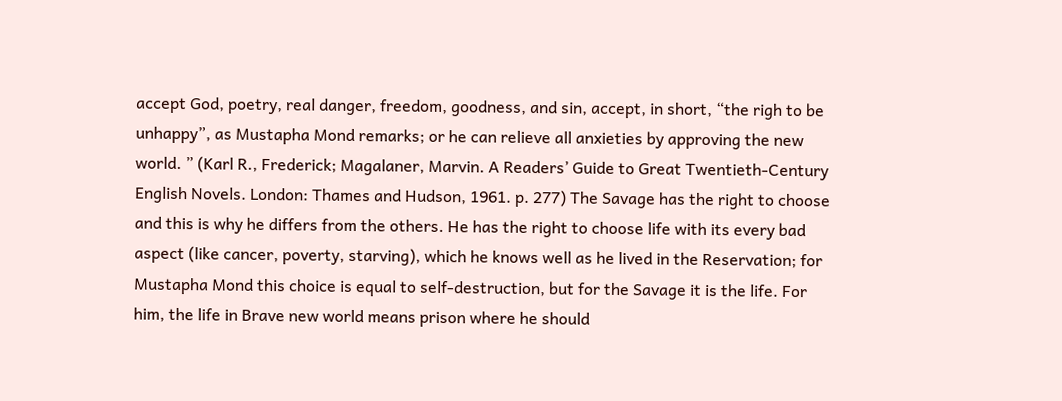accept God, poetry, real danger, freedom, goodness, and sin, accept, in short, “the righ to be unhappy”, as Mustapha Mond remarks; or he can relieve all anxieties by approving the new world. ” (Karl R., Frederick; Magalaner, Marvin. A Readers’ Guide to Great Twentieth-Century English Novels. London: Thames and Hudson, 1961. p. 277) The Savage has the right to choose and this is why he differs from the others. He has the right to choose life with its every bad aspect (like cancer, poverty, starving), which he knows well as he lived in the Reservation; for Mustapha Mond this choice is equal to self-destruction, but for the Savage it is the life. For him, the life in Brave new world means prison where he should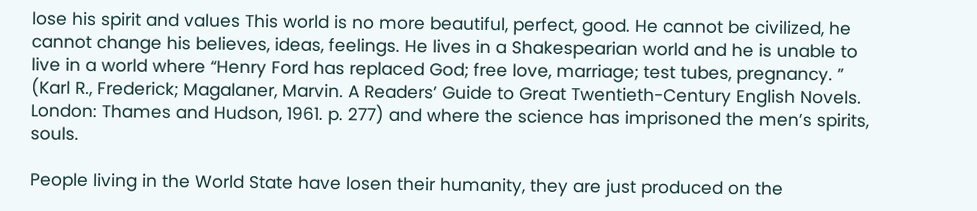lose his spirit and values This world is no more beautiful, perfect, good. He cannot be civilized, he cannot change his believes, ideas, feelings. He lives in a Shakespearian world and he is unable to live in a world where “Henry Ford has replaced God; free love, marriage; test tubes, pregnancy. ” (Karl R., Frederick; Magalaner, Marvin. A Readers’ Guide to Great Twentieth-Century English Novels. London: Thames and Hudson, 1961. p. 277) and where the science has imprisoned the men’s spirits, souls.

People living in the World State have losen their humanity, they are just produced on the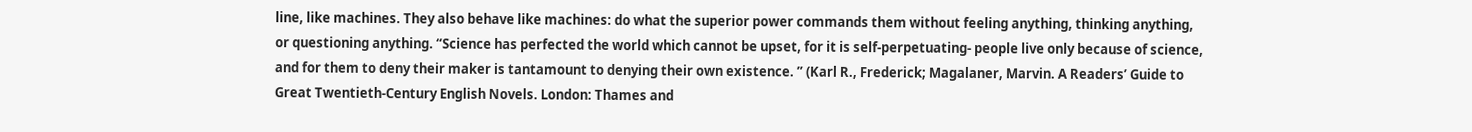line, like machines. They also behave like machines: do what the superior power commands them without feeling anything, thinking anything, or questioning anything. “Science has perfected the world which cannot be upset, for it is self-perpetuating- people live only because of science, and for them to deny their maker is tantamount to denying their own existence. ” (Karl R., Frederick; Magalaner, Marvin. A Readers’ Guide to Great Twentieth-Century English Novels. London: Thames and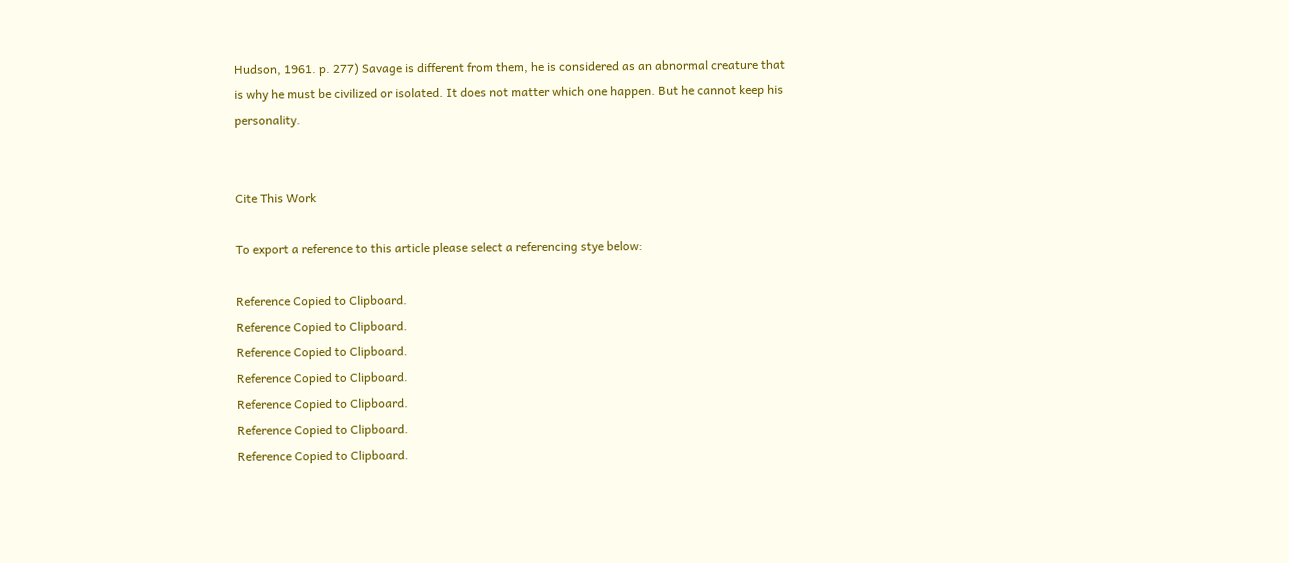Hudson, 1961. p. 277) Savage is different from them, he is considered as an abnormal creature that is why he must be civilized or isolated. It does not matter which one happen. But he cannot keep his personality.


Cite This Work

To export a reference to this article please select a referencing stye below:

Reference Copied to Clipboard.
Reference Copied to Clipboard.
Reference Copied to Clipboard.
Reference Copied to Clipboard.
Reference Copied to Clipboard.
Reference Copied to Clipboard.
Reference Copied to Clipboard.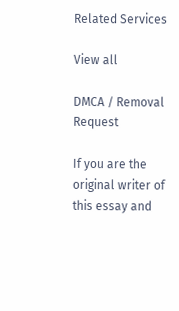Related Services

View all

DMCA / Removal Request

If you are the original writer of this essay and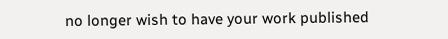no longer wish to have your work published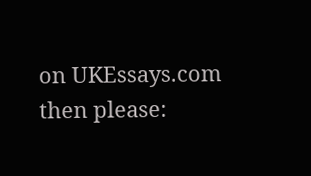on UKEssays.com then please: